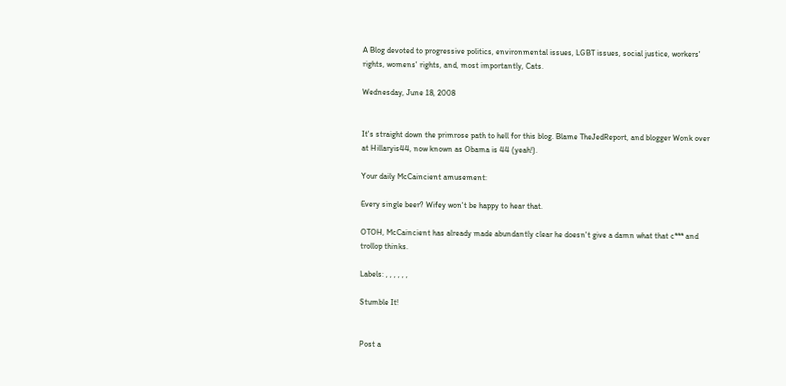A Blog devoted to progressive politics, environmental issues, LGBT issues, social justice, workers' rights, womens' rights, and, most importantly, Cats.

Wednesday, June 18, 2008


It's straight down the primrose path to hell for this blog. Blame TheJedReport, and blogger Wonk over at Hillaryis44, now known as Obama is 44 (yeah!).

Your daily McCaincient amusement:

Every single beer? Wifey won't be happy to hear that.

OTOH, McCaincient has already made abundantly clear he doesn't give a damn what that c*** and trollop thinks.

Labels: , , , , , ,

Stumble It!


Post a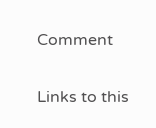Comment

Links to this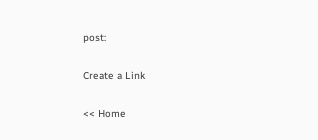post:

Create a Link

<< Home